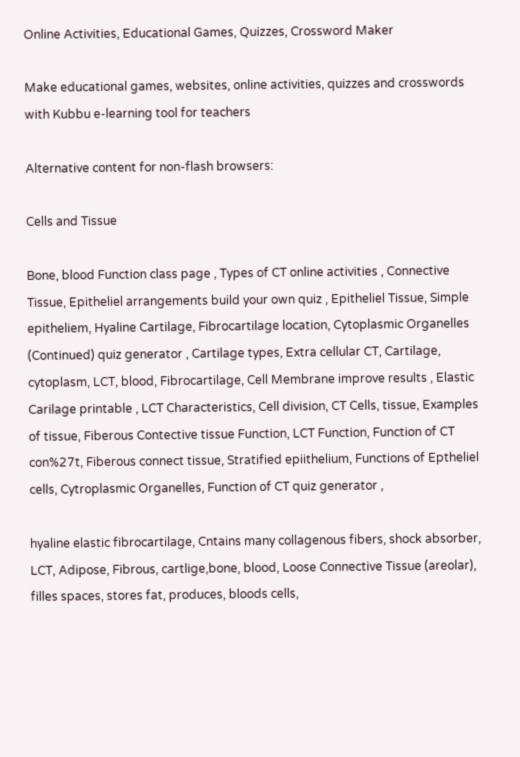Online Activities, Educational Games, Quizzes, Crossword Maker

Make educational games, websites, online activities, quizzes and crosswords with Kubbu e-learning tool for teachers

Alternative content for non-flash browsers:

Cells and Tissue

Bone, blood Function class page , Types of CT online activities , Connective Tissue, Epitheliel arrangements build your own quiz , Epitheliel Tissue, Simple epitheliem, Hyaline Cartilage, Fibrocartilage location, Cytoplasmic Organelles (Continued) quiz generator , Cartilage types, Extra cellular CT, Cartilage, cytoplasm, LCT, blood, Fibrocartilage, Cell Membrane improve results , Elastic Carilage printable , LCT Characteristics, Cell division, CT Cells, tissue, Examples of tissue, Fiberous Contective tissue Function, LCT Function, Function of CT con%27t, Fiberous connect tissue, Stratified epiithelium, Functions of Eptheliel cells, Cytroplasmic Organelles, Function of CT quiz generator ,

hyaline elastic fibrocartilage, Cntains many collagenous fibers, shock absorber, LCT, Adipose, Fibrous, cartlige,bone, blood, Loose Connective Tissue (areolar), filles spaces, stores fat, produces, bloods cells,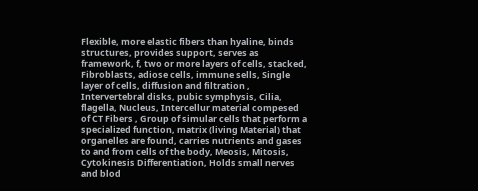Flexible, more elastic fibers than hyaline, binds structures, provides support, serves as framework, f, two or more layers of cells, stacked, Fibroblasts, adiose cells, immune sells, Single layer of cells, diffusion and filtration , Intervertebral disks, pubic symphysis, Cilia, flagella, Nucleus, Intercellur material compesed of CT Fibers , Group of simular cells that perform a specialized function, matrix (living Material) that organelles are found, carries nutrients and gases to and from cells of the body, Meosis, Mitosis, Cytokinesis Differentiation, Holds small nerves and blod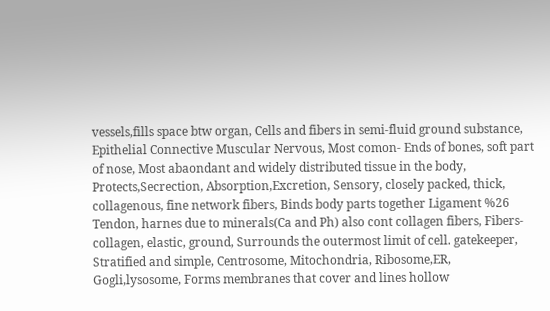vessels,fills space btw organ, Cells and fibers in semi-fluid ground substance, Epithelial Connective Muscular Nervous, Most comon- Ends of bones, soft part of nose, Most abaondant and widely distributed tissue in the body, Protects,Secrection, Absorption,Excretion, Sensory, closely packed, thick, collagenous, fine network fibers, Binds body parts together Ligament %26 Tendon, harnes due to minerals(Ca and Ph) also cont collagen fibers, Fibers- collagen, elastic, ground, Surrounds the outermost limit of cell. gatekeeper, Stratified and simple, Centrosome, Mitochondria, Ribosome,ER, Gogli,lysosome, Forms membranes that cover and lines hollow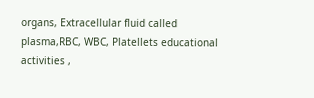organs, Extracellular fluid called plasma,RBC, WBC, Platellets educational activities ,